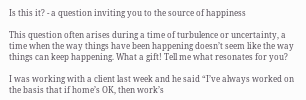Is this it? - a question inviting you to the source of happiness

This question often arises during a time of turbulence or uncertainty, a time when the way things have been happening doesn’t seem like the way things can keep happening. What a gift! Tell me what resonates for you?

I was working with a client last week and he said “I’ve always worked on the basis that if home’s OK, then work’s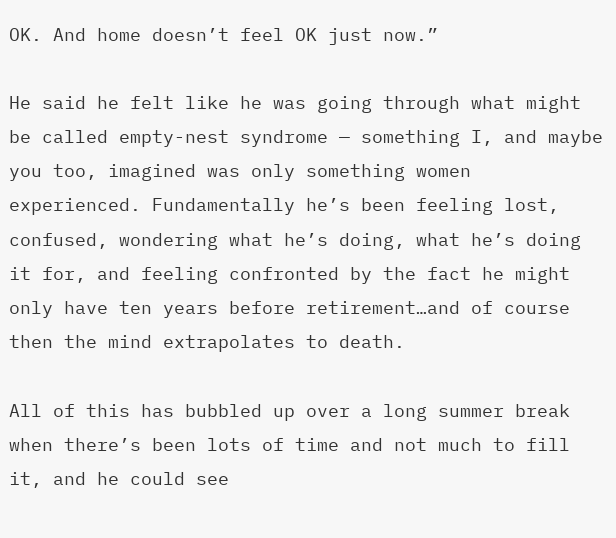OK. And home doesn’t feel OK just now.”

He said he felt like he was going through what might be called empty-nest syndrome — something I, and maybe you too, imagined was only something women experienced. Fundamentally he’s been feeling lost, confused, wondering what he’s doing, what he’s doing it for, and feeling confronted by the fact he might only have ten years before retirement…and of course then the mind extrapolates to death.

All of this has bubbled up over a long summer break when there’s been lots of time and not much to fill it, and he could see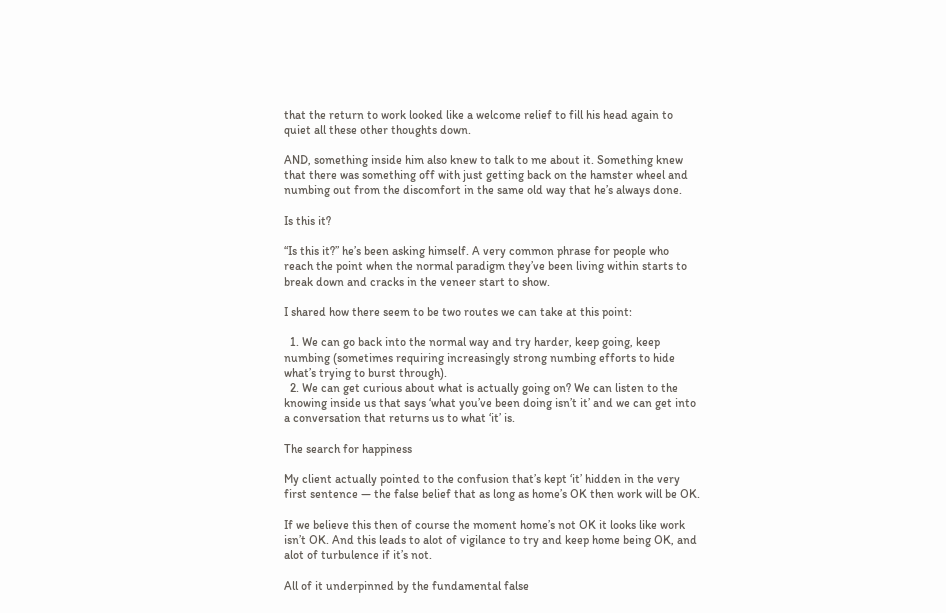that the return to work looked like a welcome relief to fill his head again to quiet all these other thoughts down.

AND, something inside him also knew to talk to me about it. Something knew that there was something off with just getting back on the hamster wheel and numbing out from the discomfort in the same old way that he’s always done.

Is this it?

“Is this it?” he’s been asking himself. A very common phrase for people who reach the point when the normal paradigm they’ve been living within starts to break down and cracks in the veneer start to show.

I shared how there seem to be two routes we can take at this point:

  1. We can go back into the normal way and try harder, keep going, keep numbing (sometimes requiring increasingly strong numbing efforts to hide what’s trying to burst through).
  2. We can get curious about what is actually going on? We can listen to the knowing inside us that says ‘what you’ve been doing isn’t it’ and we can get into a conversation that returns us to what ‘it’ is.

The search for happiness

My client actually pointed to the confusion that’s kept ‘it’ hidden in the very first sentence — the false belief that as long as home’s OK then work will be OK.

If we believe this then of course the moment home’s not OK it looks like work isn’t OK. And this leads to alot of vigilance to try and keep home being OK, and alot of turbulence if it’s not.

All of it underpinned by the fundamental false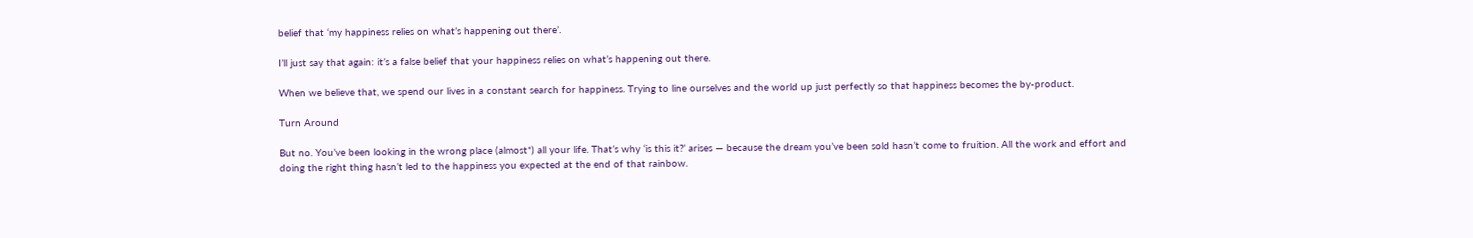belief that ‘my happiness relies on what’s happening out there’.

I’ll just say that again: it’s a false belief that your happiness relies on what’s happening out there.

When we believe that, we spend our lives in a constant search for happiness. Trying to line ourselves and the world up just perfectly so that happiness becomes the by-product.

Turn Around

But no. You’ve been looking in the wrong place (almost*) all your life. That’s why ‘is this it?’ arises — because the dream you’ve been sold hasn’t come to fruition. All the work and effort and doing the right thing hasn’t led to the happiness you expected at the end of that rainbow.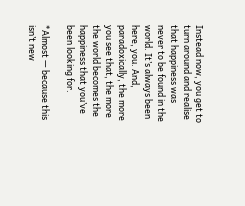Instead now, you get to turn around and realise that happiness was never to be found in the world. It’s always been here, you. And, paradoxically, the more you see that, the more the world becomes the happiness that you’ve been looking for.

*Almost — because this isn’t new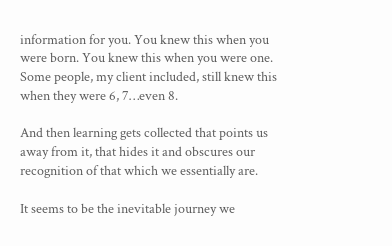information for you. You knew this when you were born. You knew this when you were one. Some people, my client included, still knew this when they were 6, 7…even 8.

And then learning gets collected that points us away from it, that hides it and obscures our recognition of that which we essentially are.

It seems to be the inevitable journey we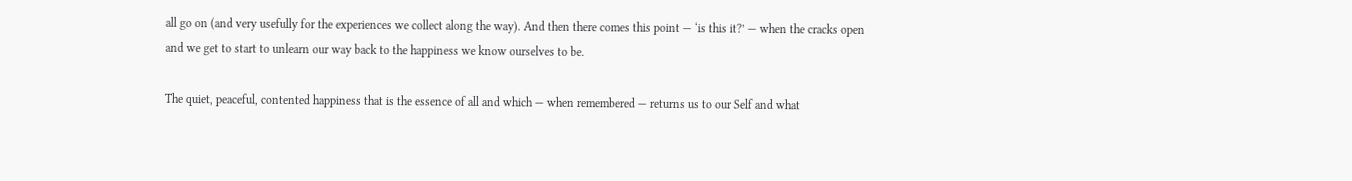all go on (and very usefully for the experiences we collect along the way). And then there comes this point — ‘is this it?’ — when the cracks open and we get to start to unlearn our way back to the happiness we know ourselves to be.

The quiet, peaceful, contented happiness that is the essence of all and which — when remembered — returns us to our Self and what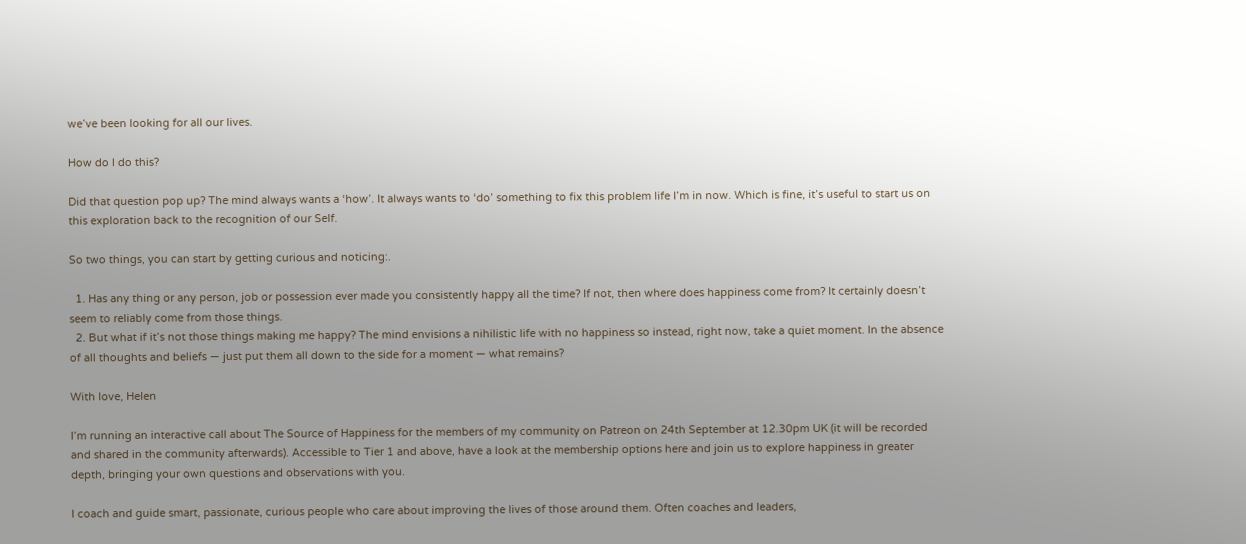we’ve been looking for all our lives.

How do I do this?

Did that question pop up? The mind always wants a ‘how’. It always wants to ‘do’ something to fix this problem life I’m in now. Which is fine, it’s useful to start us on this exploration back to the recognition of our Self.

So two things, you can start by getting curious and noticing:.

  1. Has any thing or any person, job or possession ever made you consistently happy all the time? If not, then where does happiness come from? It certainly doesn’t seem to reliably come from those things.
  2. But what if it’s not those things making me happy? The mind envisions a nihilistic life with no happiness so instead, right now, take a quiet moment. In the absence of all thoughts and beliefs — just put them all down to the side for a moment — what remains?

With love, Helen

I’m running an interactive call about The Source of Happiness for the members of my community on Patreon on 24th September at 12.30pm UK (it will be recorded and shared in the community afterwards). Accessible to Tier 1 and above, have a look at the membership options here and join us to explore happiness in greater depth, bringing your own questions and observations with you.

I coach and guide smart, passionate, curious people who care about improving the lives of those around them. Often coaches and leaders,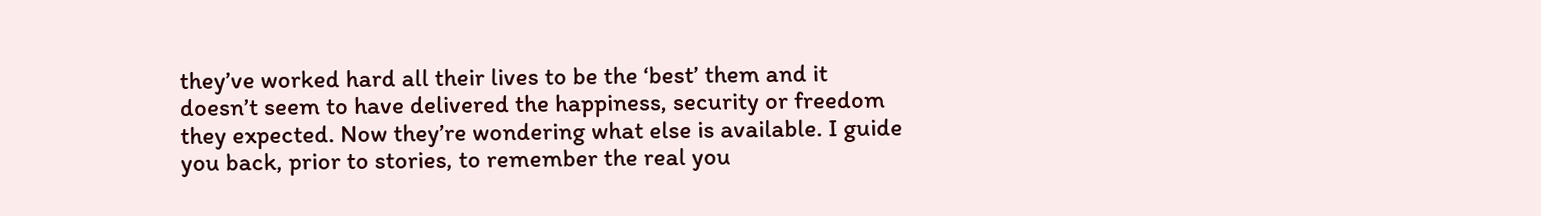they’ve worked hard all their lives to be the ‘best’ them and it doesn’t seem to have delivered the happiness, security or freedom they expected. Now they’re wondering what else is available. I guide you back, prior to stories, to remember the real you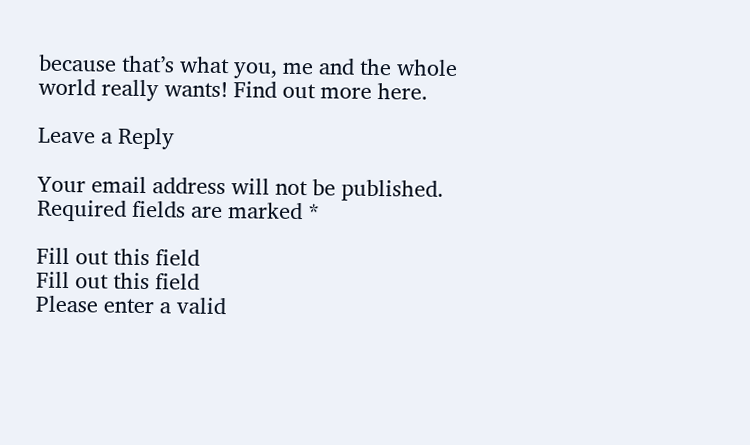because that’s what you, me and the whole world really wants! Find out more here.

Leave a Reply

Your email address will not be published. Required fields are marked *

Fill out this field
Fill out this field
Please enter a valid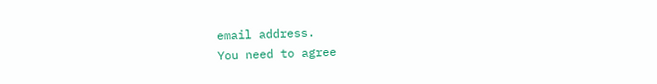email address.
You need to agree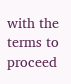with the terms to proceed